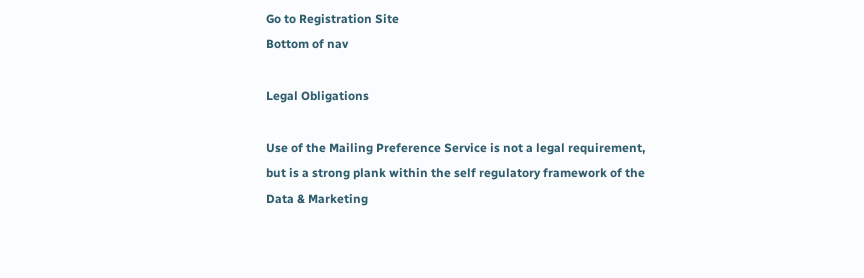Go to Registration Site
Bottom of nav

Legal Obligations

Use of the Mailing Preference Service is not a legal requirement, but is a strong plank within the self regulatory framework of the Data & Marketing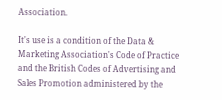Association.

It's use is a condition of the Data & Marketing Association's Code of Practice and the British Codes of Advertising and Sales Promotion administered by the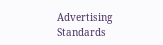Advertising Standards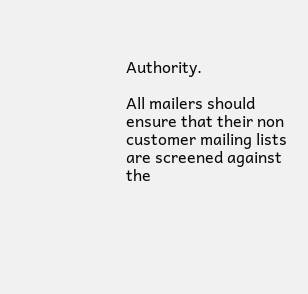Authority.

All mailers should ensure that their non customer mailing lists are screened against the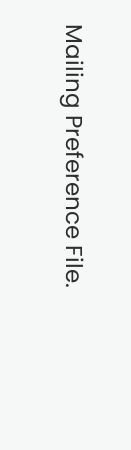Mailing Preference File.